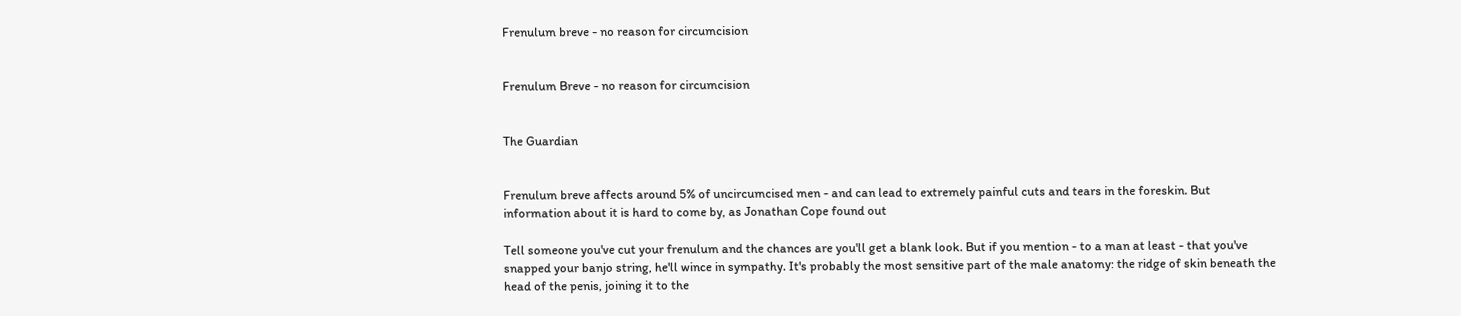Frenulum breve - no reason for circumcision


Frenulum Breve - no reason for circumcision


The Guardian


Frenulum breve affects around 5% of uncircumcised men - and can lead to extremely painful cuts and tears in the foreskin. But information about it is hard to come by, as Jonathan Cope found out

Tell someone you've cut your frenulum and the chances are you'll get a blank look. But if you mention - to a man at least - that you've snapped your banjo string, he'll wince in sympathy. It's probably the most sensitive part of the male anatomy: the ridge of skin beneath the head of the penis, joining it to the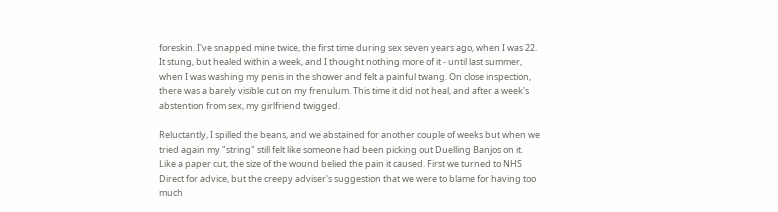foreskin. I've snapped mine twice, the first time during sex seven years ago, when I was 22. It stung, but healed within a week, and I thought nothing more of it - until last summer, when I was washing my penis in the shower and felt a painful twang. On close inspection, there was a barely visible cut on my frenulum. This time it did not heal, and after a week's abstention from sex, my girlfriend twigged.

Reluctantly, I spilled the beans, and we abstained for another couple of weeks but when we tried again my "string" still felt like someone had been picking out Duelling Banjos on it. Like a paper cut, the size of the wound belied the pain it caused. First we turned to NHS Direct for advice, but the creepy adviser's suggestion that we were to blame for having too much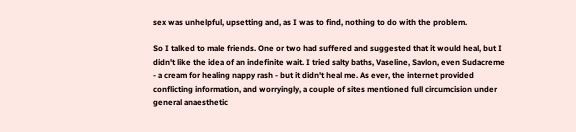sex was unhelpful, upsetting and, as I was to find, nothing to do with the problem.

So I talked to male friends. One or two had suffered and suggested that it would heal, but I didn't like the idea of an indefinite wait. I tried salty baths, Vaseline, Savlon, even Sudacreme - a cream for healing nappy rash - but it didn't heal me. As ever, the internet provided conflicting information, and worryingly, a couple of sites mentioned full circumcision under general anaesthetic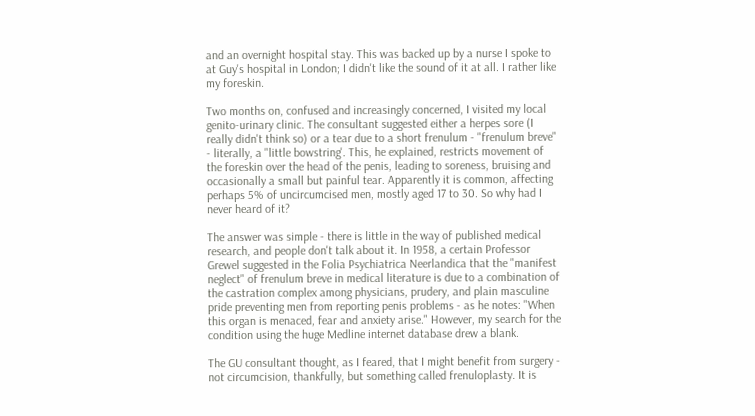and an overnight hospital stay. This was backed up by a nurse I spoke to at Guy's hospital in London; I didn't like the sound of it at all. I rather like my foreskin.

Two months on, confused and increasingly concerned, I visited my local genito-urinary clinic. The consultant suggested either a herpes sore (I really didn't think so) or a tear due to a short frenulum - "frenulum breve" - literally, a "little bowstring'. This, he explained, restricts movement of the foreskin over the head of the penis, leading to soreness, bruising and occasionally a small but painful tear. Apparently it is common, affecting perhaps 5% of uncircumcised men, mostly aged 17 to 30. So why had I never heard of it?

The answer was simple - there is little in the way of published medical research, and people don't talk about it. In 1958, a certain Professor Grewel suggested in the Folia Psychiatrica Neerlandica that the "manifest neglect" of frenulum breve in medical literature is due to a combination of the castration complex among physicians, prudery, and plain masculine pride preventing men from reporting penis problems - as he notes: "When this organ is menaced, fear and anxiety arise." However, my search for the condition using the huge Medline internet database drew a blank.

The GU consultant thought, as I feared, that I might benefit from surgery - not circumcision, thankfully, but something called frenuloplasty. It is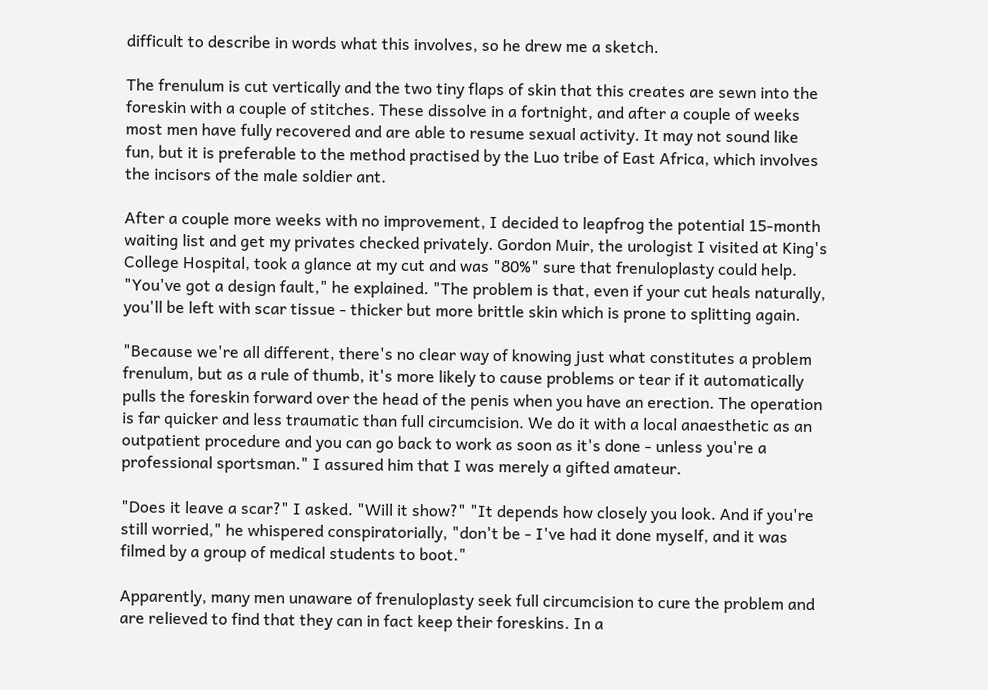difficult to describe in words what this involves, so he drew me a sketch.

The frenulum is cut vertically and the two tiny flaps of skin that this creates are sewn into the foreskin with a couple of stitches. These dissolve in a fortnight, and after a couple of weeks most men have fully recovered and are able to resume sexual activity. It may not sound like fun, but it is preferable to the method practised by the Luo tribe of East Africa, which involves the incisors of the male soldier ant.

After a couple more weeks with no improvement, I decided to leapfrog the potential 15-month waiting list and get my privates checked privately. Gordon Muir, the urologist I visited at King's College Hospital, took a glance at my cut and was "80%" sure that frenuloplasty could help. "You've got a design fault," he explained. "The problem is that, even if your cut heals naturally, you'll be left with scar tissue - thicker but more brittle skin which is prone to splitting again.

"Because we're all different, there's no clear way of knowing just what constitutes a problem frenulum, but as a rule of thumb, it's more likely to cause problems or tear if it automatically pulls the foreskin forward over the head of the penis when you have an erection. The operation is far quicker and less traumatic than full circumcision. We do it with a local anaesthetic as an outpatient procedure and you can go back to work as soon as it's done - unless you're a professional sportsman." I assured him that I was merely a gifted amateur.

"Does it leave a scar?" I asked. "Will it show?" "It depends how closely you look. And if you're still worried," he whispered conspiratorially, "don't be - I've had it done myself, and it was filmed by a group of medical students to boot."

Apparently, many men unaware of frenuloplasty seek full circumcision to cure the problem and are relieved to find that they can in fact keep their foreskins. In a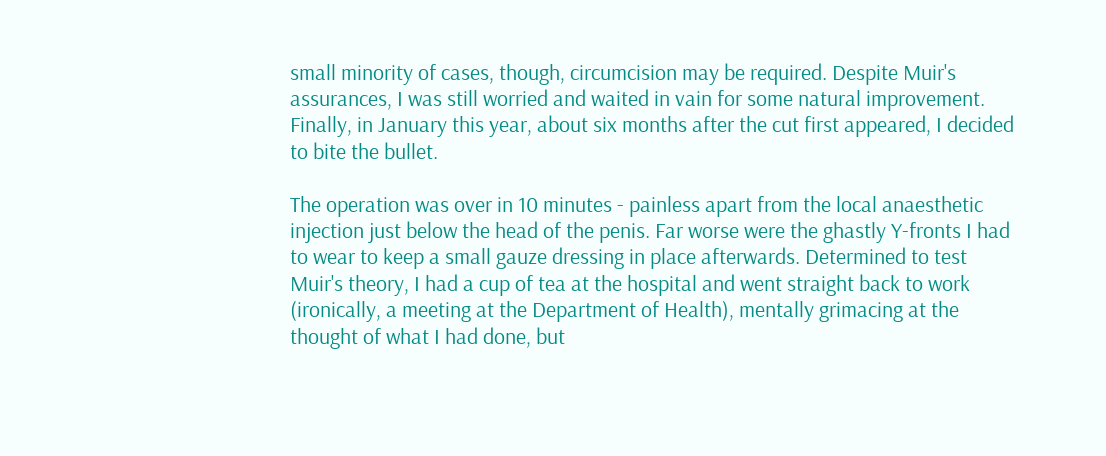small minority of cases, though, circumcision may be required. Despite Muir's assurances, I was still worried and waited in vain for some natural improvement. Finally, in January this year, about six months after the cut first appeared, I decided to bite the bullet.

The operation was over in 10 minutes - painless apart from the local anaesthetic injection just below the head of the penis. Far worse were the ghastly Y-fronts I had to wear to keep a small gauze dressing in place afterwards. Determined to test Muir's theory, I had a cup of tea at the hospital and went straight back to work (ironically, a meeting at the Department of Health), mentally grimacing at the thought of what I had done, but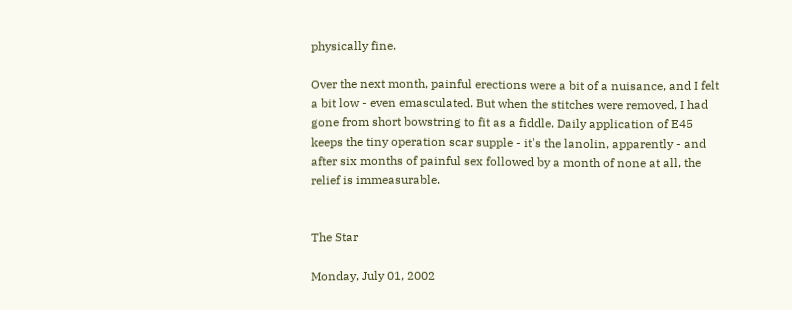physically fine.

Over the next month, painful erections were a bit of a nuisance, and I felt a bit low - even emasculated. But when the stitches were removed, I had gone from short bowstring to fit as a fiddle. Daily application of E45 keeps the tiny operation scar supple - it's the lanolin, apparently - and after six months of painful sex followed by a month of none at all, the relief is immeasurable.


The Star

Monday, July 01, 2002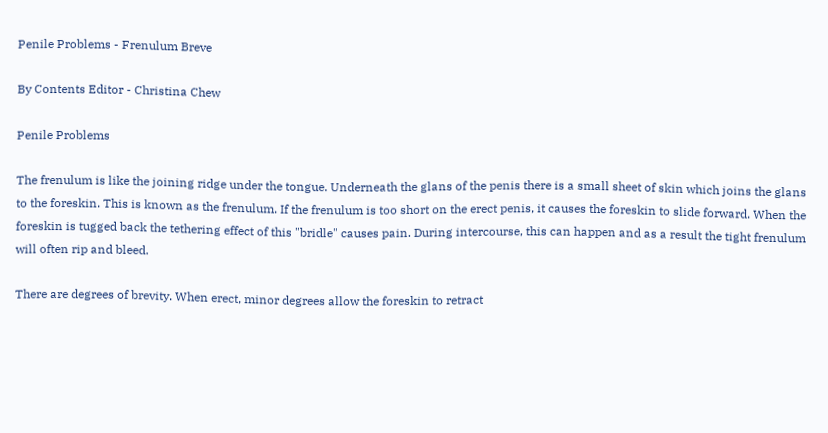Penile Problems - Frenulum Breve

By Contents Editor - Christina Chew

Penile Problems

The frenulum is like the joining ridge under the tongue. Underneath the glans of the penis there is a small sheet of skin which joins the glans to the foreskin. This is known as the frenulum. If the frenulum is too short on the erect penis, it causes the foreskin to slide forward. When the foreskin is tugged back the tethering effect of this "bridle" causes pain. During intercourse, this can happen and as a result the tight frenulum will often rip and bleed.

There are degrees of brevity. When erect, minor degrees allow the foreskin to retract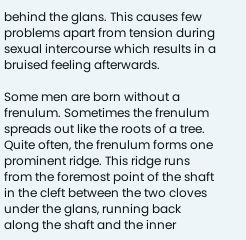behind the glans. This causes few problems apart from tension during sexual intercourse which results in a bruised feeling afterwards.

Some men are born without a frenulum. Sometimes the frenulum spreads out like the roots of a tree. Quite often, the frenulum forms one prominent ridge. This ridge runs from the foremost point of the shaft in the cleft between the two cloves under the glans, running back along the shaft and the inner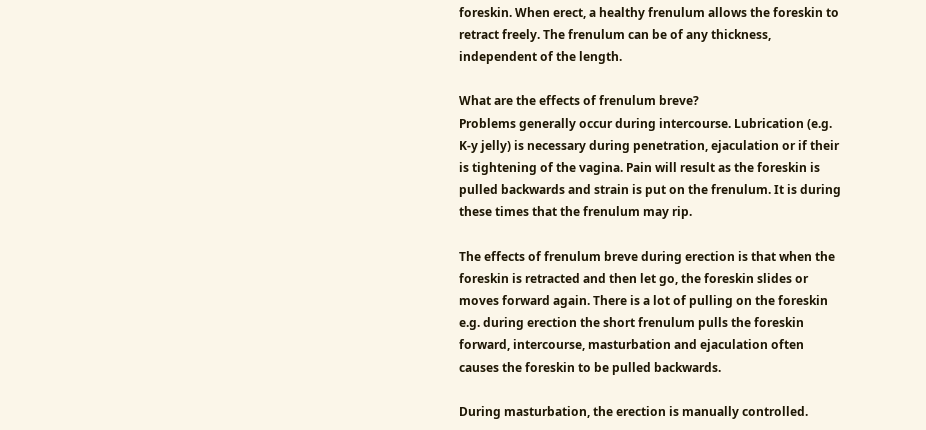foreskin. When erect, a healthy frenulum allows the foreskin to retract freely. The frenulum can be of any thickness, independent of the length.

What are the effects of frenulum breve?
Problems generally occur during intercourse. Lubrication (e.g. K-y jelly) is necessary during penetration, ejaculation or if their is tightening of the vagina. Pain will result as the foreskin is pulled backwards and strain is put on the frenulum. It is during these times that the frenulum may rip.

The effects of frenulum breve during erection is that when the foreskin is retracted and then let go, the foreskin slides or moves forward again. There is a lot of pulling on the foreskin e.g. during erection the short frenulum pulls the foreskin forward, intercourse, masturbation and ejaculation often causes the foreskin to be pulled backwards.

During masturbation, the erection is manually controlled.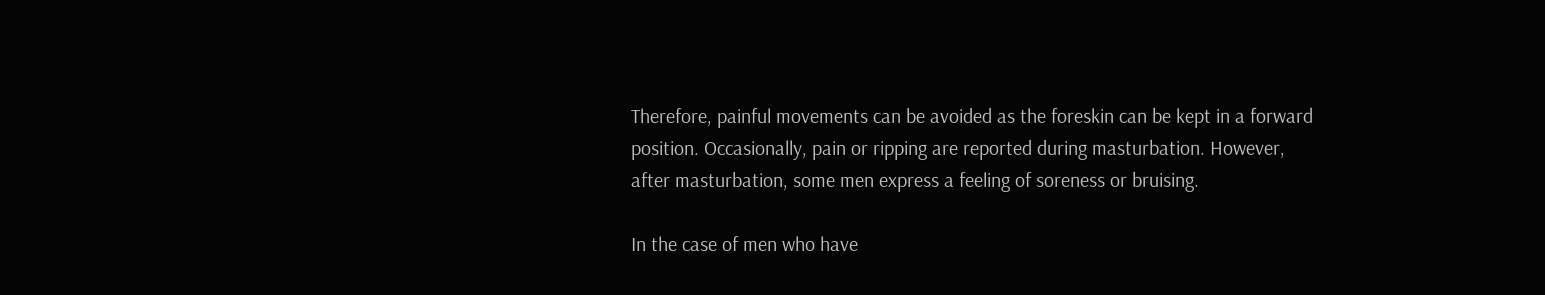Therefore, painful movements can be avoided as the foreskin can be kept in a forward position. Occasionally, pain or ripping are reported during masturbation. However, after masturbation, some men express a feeling of soreness or bruising.

In the case of men who have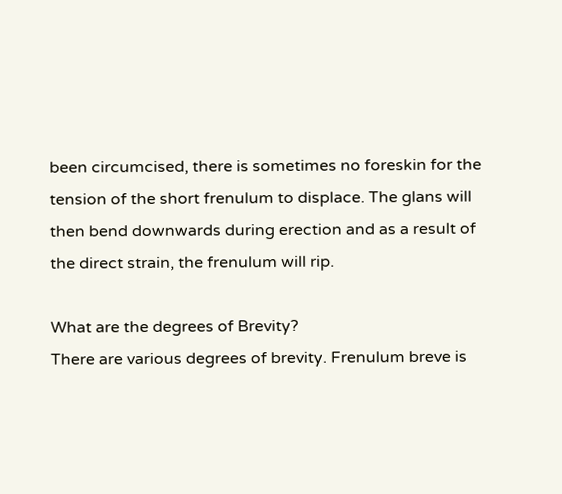been circumcised, there is sometimes no foreskin for the tension of the short frenulum to displace. The glans will then bend downwards during erection and as a result of the direct strain, the frenulum will rip.

What are the degrees of Brevity?
There are various degrees of brevity. Frenulum breve is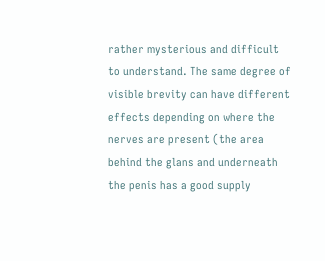rather mysterious and difficult to understand. The same degree of visible brevity can have different effects depending on where the nerves are present (the area behind the glans and underneath the penis has a good supply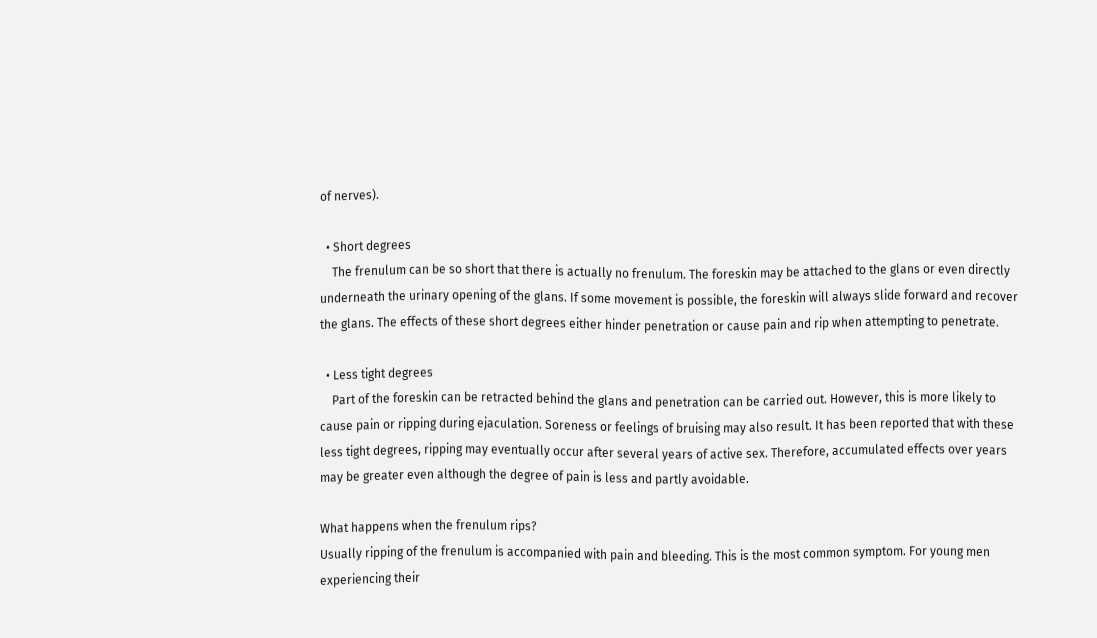of nerves).

  • Short degrees
    The frenulum can be so short that there is actually no frenulum. The foreskin may be attached to the glans or even directly underneath the urinary opening of the glans. If some movement is possible, the foreskin will always slide forward and recover the glans. The effects of these short degrees either hinder penetration or cause pain and rip when attempting to penetrate.

  • Less tight degrees
    Part of the foreskin can be retracted behind the glans and penetration can be carried out. However, this is more likely to cause pain or ripping during ejaculation. Soreness or feelings of bruising may also result. It has been reported that with these less tight degrees, ripping may eventually occur after several years of active sex. Therefore, accumulated effects over years may be greater even although the degree of pain is less and partly avoidable.

What happens when the frenulum rips?
Usually ripping of the frenulum is accompanied with pain and bleeding. This is the most common symptom. For young men experiencing their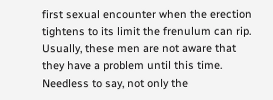first sexual encounter when the erection tightens to its limit the frenulum can rip. Usually, these men are not aware that they have a problem until this time. Needless to say, not only the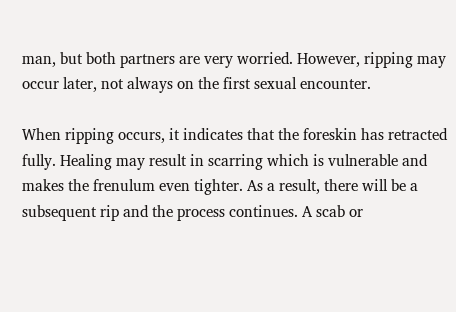man, but both partners are very worried. However, ripping may occur later, not always on the first sexual encounter.

When ripping occurs, it indicates that the foreskin has retracted fully. Healing may result in scarring which is vulnerable and makes the frenulum even tighter. As a result, there will be a subsequent rip and the process continues. A scab or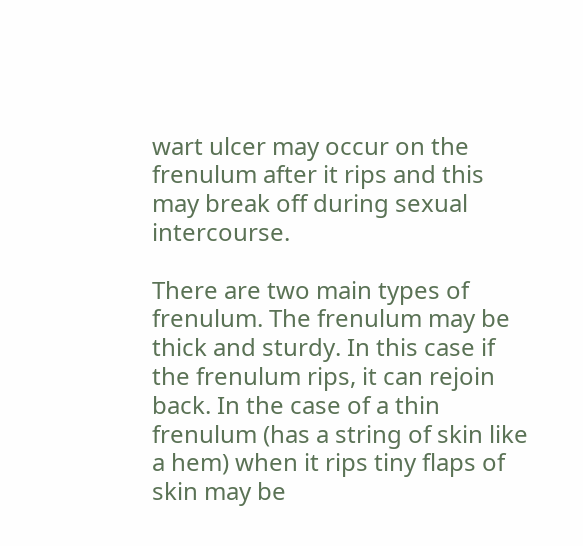wart ulcer may occur on the frenulum after it rips and this may break off during sexual intercourse.

There are two main types of frenulum. The frenulum may be thick and sturdy. In this case if the frenulum rips, it can rejoin back. In the case of a thin frenulum (has a string of skin like a hem) when it rips tiny flaps of skin may be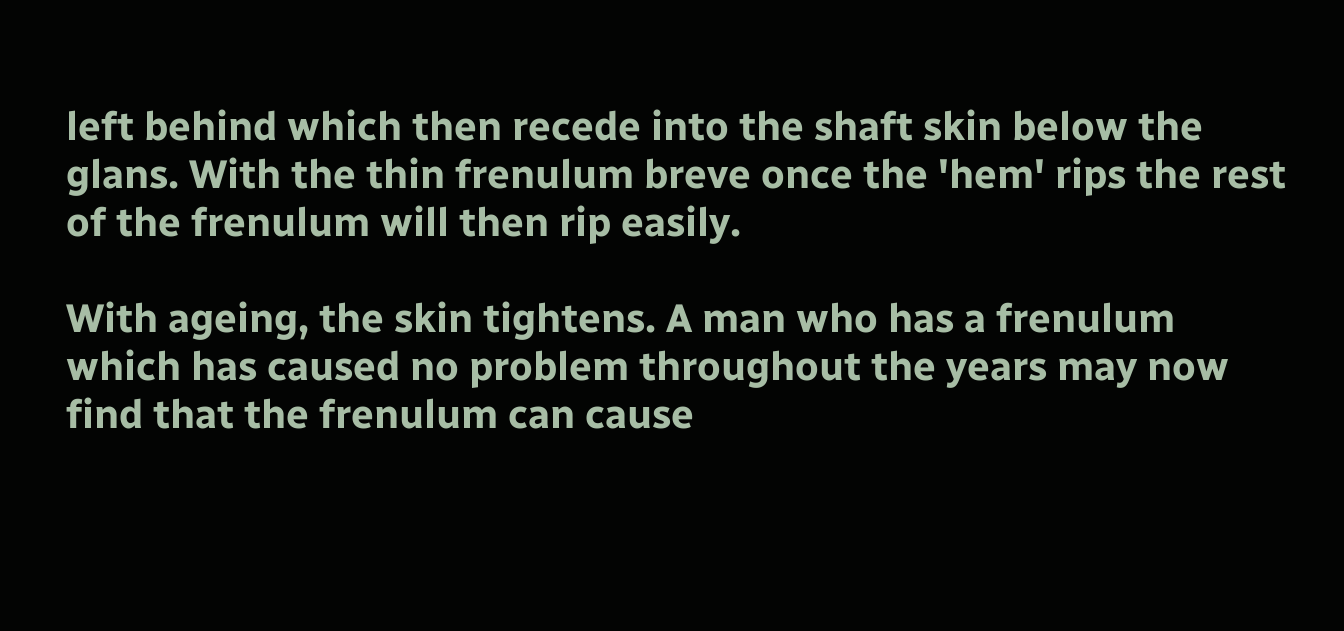left behind which then recede into the shaft skin below the glans. With the thin frenulum breve once the 'hem' rips the rest of the frenulum will then rip easily.

With ageing, the skin tightens. A man who has a frenulum which has caused no problem throughout the years may now find that the frenulum can cause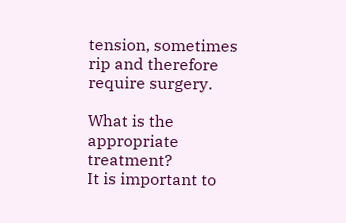tension, sometimes rip and therefore require surgery.

What is the appropriate treatment?
It is important to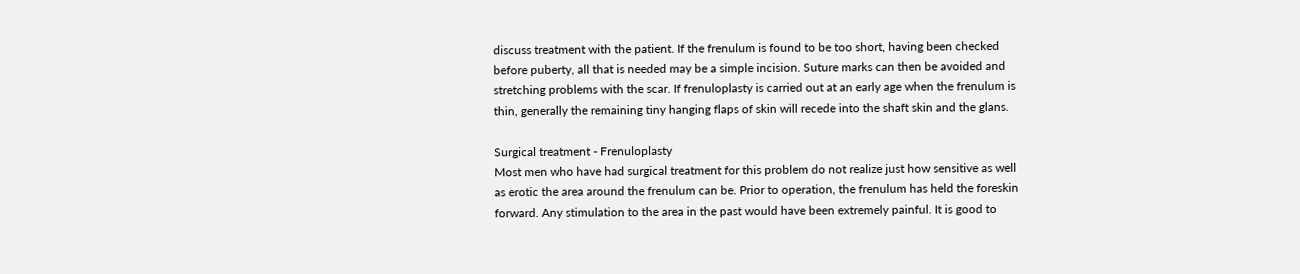discuss treatment with the patient. If the frenulum is found to be too short, having been checked before puberty, all that is needed may be a simple incision. Suture marks can then be avoided and stretching problems with the scar. If frenuloplasty is carried out at an early age when the frenulum is thin, generally the remaining tiny hanging flaps of skin will recede into the shaft skin and the glans.

Surgical treatment - Frenuloplasty
Most men who have had surgical treatment for this problem do not realize just how sensitive as well as erotic the area around the frenulum can be. Prior to operation, the frenulum has held the foreskin forward. Any stimulation to the area in the past would have been extremely painful. It is good to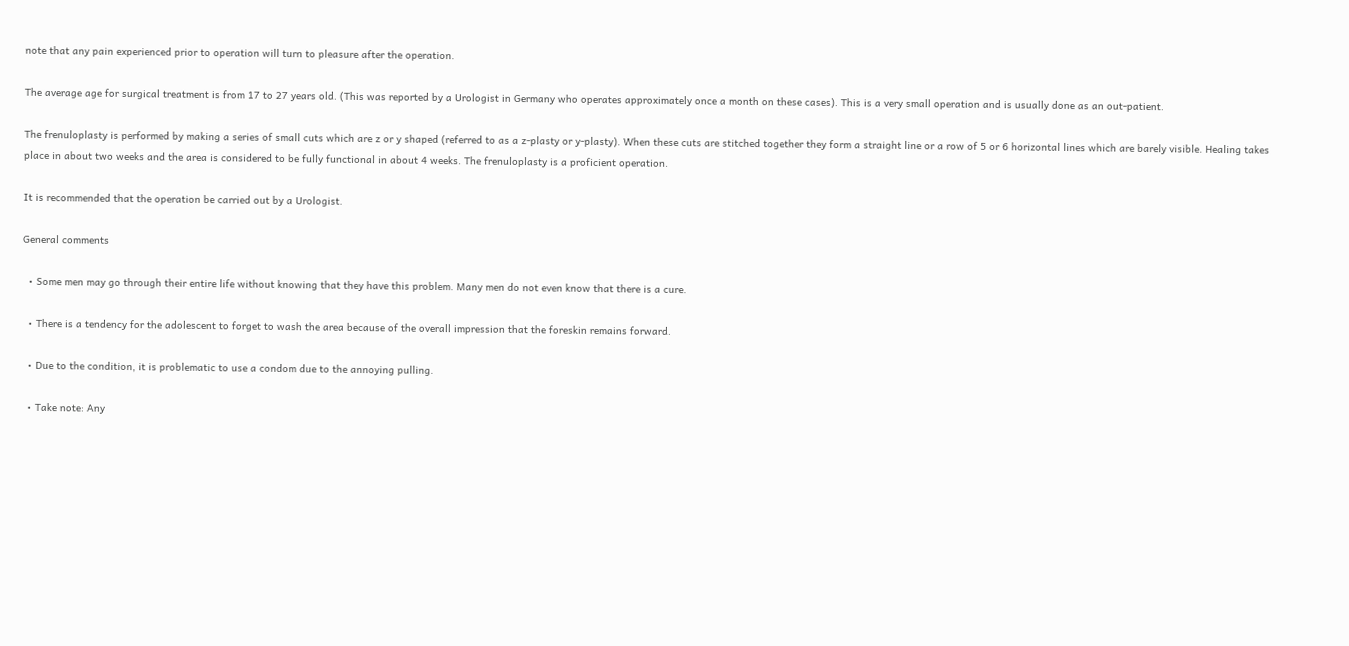note that any pain experienced prior to operation will turn to pleasure after the operation.

The average age for surgical treatment is from 17 to 27 years old. (This was reported by a Urologist in Germany who operates approximately once a month on these cases). This is a very small operation and is usually done as an out-patient.

The frenuloplasty is performed by making a series of small cuts which are z or y shaped (referred to as a z-plasty or y-plasty). When these cuts are stitched together they form a straight line or a row of 5 or 6 horizontal lines which are barely visible. Healing takes place in about two weeks and the area is considered to be fully functional in about 4 weeks. The frenuloplasty is a proficient operation.

It is recommended that the operation be carried out by a Urologist.

General comments

  • Some men may go through their entire life without knowing that they have this problem. Many men do not even know that there is a cure.

  • There is a tendency for the adolescent to forget to wash the area because of the overall impression that the foreskin remains forward.

  • Due to the condition, it is problematic to use a condom due to the annoying pulling.

  • Take note: Any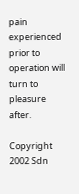pain experienced prior to operation will turn to pleasure after.

Copyright 2002 Sdn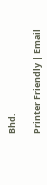Bhd.

Printer Friendly | Email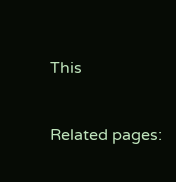This


Related pages: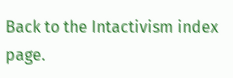Back to the Intactivism index page.